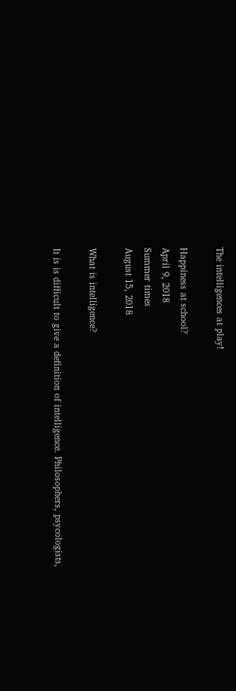The intelligences at play!

Happiness at school?
April 9, 2018
Summer times
August 15, 2018

What is intelligence?

It is is difficult to give a definition of intelligence. Philosophers, psycologists,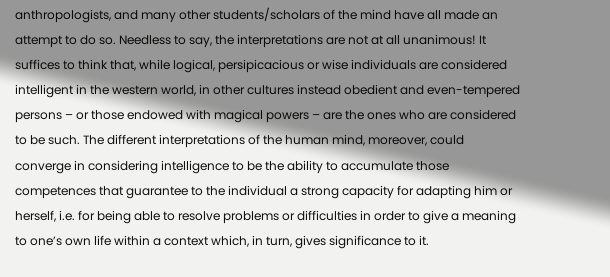anthropologists, and many other students/scholars of the mind have all made an attempt to do so. Needless to say, the interpretations are not at all unanimous! It suffices to think that, while logical, persipicacious or wise individuals are considered intelligent in the western world, in other cultures instead obedient and even-tempered persons – or those endowed with magical powers – are the ones who are considered to be such. The different interpretations of the human mind, moreover, could converge in considering intelligence to be the ability to accumulate those competences that guarantee to the individual a strong capacity for adapting him or herself, i.e. for being able to resolve problems or difficulties in order to give a meaning to one’s own life within a context which, in turn, gives significance to it.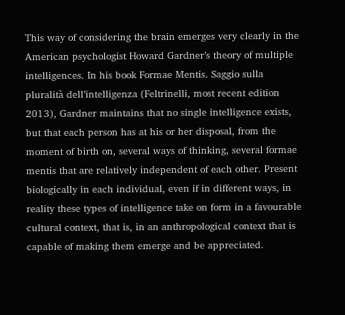This way of considering the brain emerges very clearly in the American psychologist Howard Gardner’s theory of multiple intelligences. In his book Formae Mentis. Saggio sulla pluralità dell’intelligenza (Feltrinelli, most recent edition 2013), Gardner maintains that no single intelligence exists, but that each person has at his or her disposal, from the moment of birth on, several ways of thinking, several formae mentis that are relatively independent of each other. Present biologically in each individual, even if in different ways, in reality these types of intelligence take on form in a favourable cultural context, that is, in an anthropological context that is capable of making them emerge and be appreciated.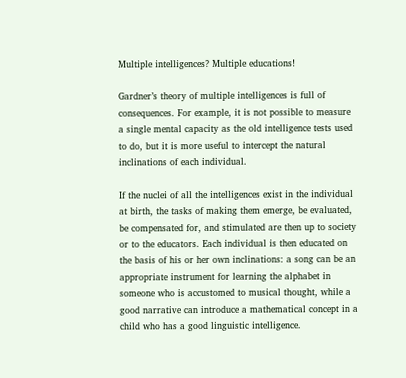Multiple intelligences? Multiple educations!

Gardner’s theory of multiple intelligences is full of consequences. For example, it is not possible to measure a single mental capacity as the old intelligence tests used to do, but it is more useful to intercept the natural inclinations of each individual.

If the nuclei of all the intelligences exist in the individual at birth, the tasks of making them emerge, be evaluated, be compensated for, and stimulated are then up to society or to the educators. Each individual is then educated on the basis of his or her own inclinations: a song can be an appropriate instrument for learning the alphabet in someone who is accustomed to musical thought, while a good narrative can introduce a mathematical concept in a child who has a good linguistic intelligence.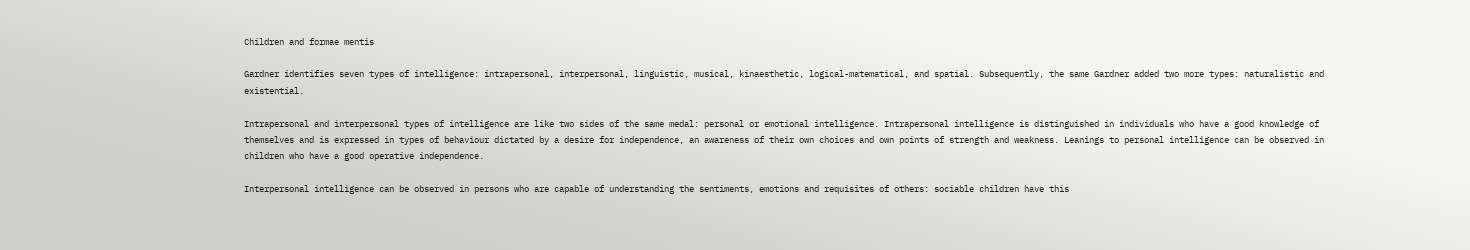Children and formae mentis

Gardner identifies seven types of intelligence: intrapersonal, interpersonal, linguistic, musical, kinaesthetic, logical-matematical, and spatial. Subsequently, the same Gardner added two more types: naturalistic and existential.

Intrapersonal and interpersonal types of intelligence are like two sides of the same medal: personal or emotional intelligence. Intrapersonal intelligence is distinguished in individuals who have a good knowledge of themselves and is expressed in types of behaviour dictated by a desire for independence, an awareness of their own choices and own points of strength and weakness. Leanings to personal intelligence can be observed in children who have a good operative independence.

Interpersonal intelligence can be observed in persons who are capable of understanding the sentiments, emotions and requisites of others: sociable children have this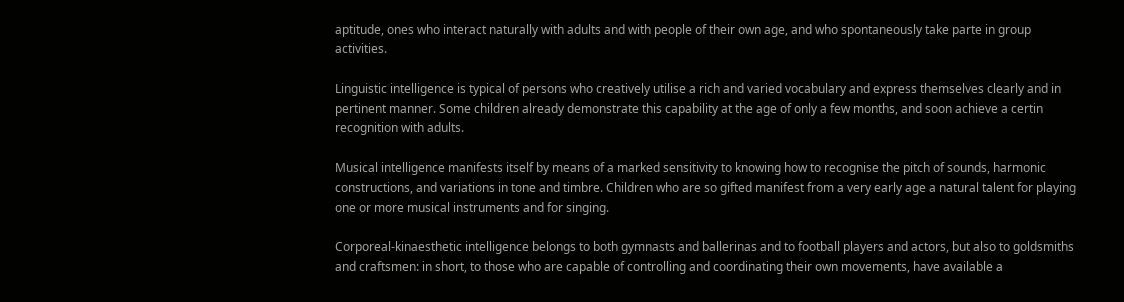aptitude, ones who interact naturally with adults and with people of their own age, and who spontaneously take parte in group activities.

Linguistic intelligence is typical of persons who creatively utilise a rich and varied vocabulary and express themselves clearly and in pertinent manner. Some children already demonstrate this capability at the age of only a few months, and soon achieve a certin recognition with adults.

Musical intelligence manifests itself by means of a marked sensitivity to knowing how to recognise the pitch of sounds, harmonic constructions, and variations in tone and timbre. Children who are so gifted manifest from a very early age a natural talent for playing one or more musical instruments and for singing.

Corporeal-kinaesthetic intelligence belongs to both gymnasts and ballerinas and to football players and actors, but also to goldsmiths and craftsmen: in short, to those who are capable of controlling and coordinating their own movements, have available a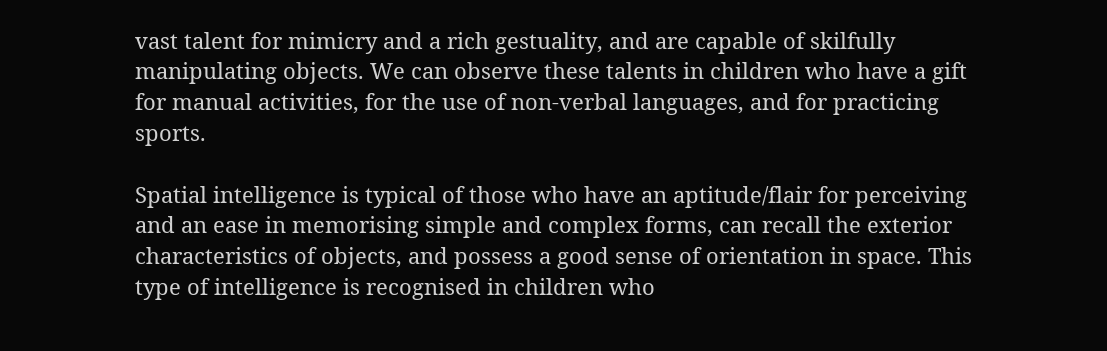vast talent for mimicry and a rich gestuality, and are capable of skilfully manipulating objects. We can observe these talents in children who have a gift for manual activities, for the use of non-verbal languages, and for practicing sports.

Spatial intelligence is typical of those who have an aptitude/flair for perceiving and an ease in memorising simple and complex forms, can recall the exterior characteristics of objects, and possess a good sense of orientation in space. This type of intelligence is recognised in children who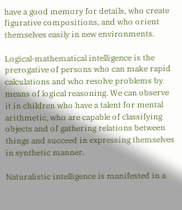have a good memory for details, who create figurative compositions, and who orient themselves easily in new environments.

Logical-mathematical intelligence is the prerogative of persons who can make rapid calculations and who resolve problems by means of logical reasoning. We can observe it in children who have a talent for mental arithmetic, who are capable of classifying objects and of gathering relations between things and succeed in expressing themselves in synthetic manner.

Naturalistic intelligence is manifested in a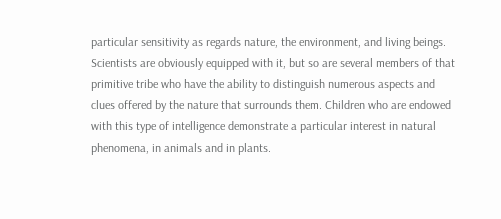particular sensitivity as regards nature, the environment, and living beings. Scientists are obviously equipped with it, but so are several members of that primitive tribe who have the ability to distinguish numerous aspects and clues offered by the nature that surrounds them. Children who are endowed with this type of intelligence demonstrate a particular interest in natural phenomena, in animals and in plants.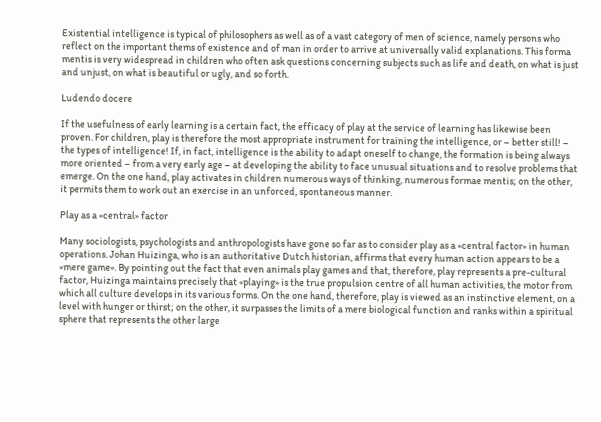Existential intelligence is typical of philosophers as well as of a vast category of men of science, namely persons who reflect on the important thems of existence and of man in order to arrive at universally valid explanations. This forma mentis is very widespread in children who often ask questions concerning subjects such as life and death, on what is just and unjust, on what is beautiful or ugly, and so forth.

Ludendo docere

If the usefulness of early learning is a certain fact, the efficacy of play at the service of learning has likewise been proven. For children, play is therefore the most appropriate instrument for training the intelligence, or – better still! – the types of intelligence! If, in fact, intelligence is the ability to adapt oneself to change, the formation is being always more oriented – from a very early age – at developing the ability to face unusual situations and to resolve problems that emerge. On the one hand, play activates in children numerous ways of thinking, numerous formae mentis; on the other, it permits them to work out an exercise in an unforced, spontaneous manner.

Play as a «central» factor

Many sociologists, psychologists and anthropologists have gone so far as to consider play as a «central factor» in human operations. Johan Huizinga, who is an authoritative Dutch historian, affirms that every human action appears to be a «mere game». By pointing out the fact that even animals play games and that, therefore, play represents a pre-cultural factor, Huizinga maintains precisely that «playing» is the true propulsion centre of all human activities, the motor from which all culture develops in its various forms. On the one hand, therefore, play is viewed as an instinctive element, on a level with hunger or thirst; on the other, it surpasses the limits of a mere biological function and ranks within a spiritual sphere that represents the other large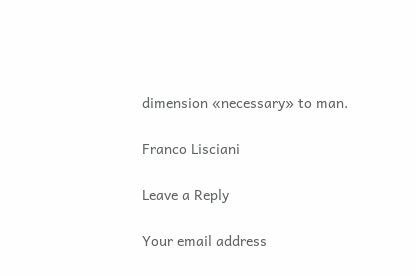dimension «necessary» to man.

Franco Lisciani

Leave a Reply

Your email address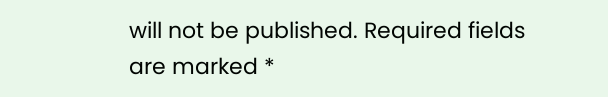will not be published. Required fields are marked *